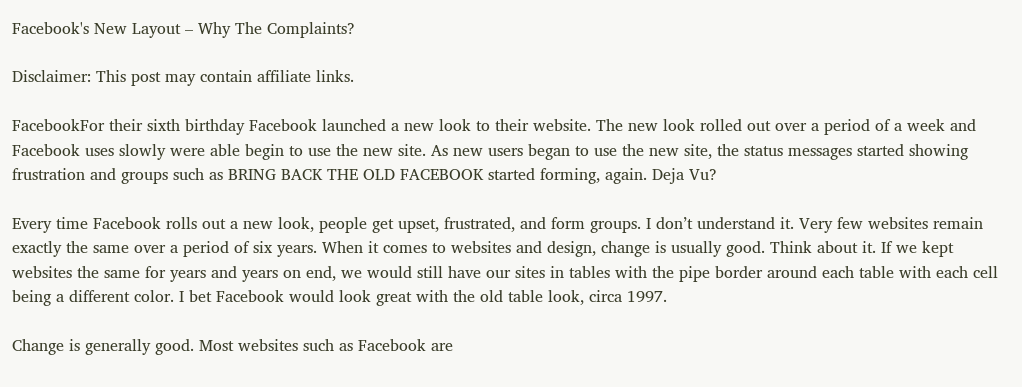Facebook's New Layout – Why The Complaints?

Disclaimer: This post may contain affiliate links.

FacebookFor their sixth birthday Facebook launched a new look to their website. The new look rolled out over a period of a week and Facebook uses slowly were able begin to use the new site. As new users began to use the new site, the status messages started showing frustration and groups such as BRING BACK THE OLD FACEBOOK started forming, again. Deja Vu?

Every time Facebook rolls out a new look, people get upset, frustrated, and form groups. I don’t understand it. Very few websites remain exactly the same over a period of six years. When it comes to websites and design, change is usually good. Think about it. If we kept websites the same for years and years on end, we would still have our sites in tables with the pipe border around each table with each cell being a different color. I bet Facebook would look great with the old table look, circa 1997.

Change is generally good. Most websites such as Facebook are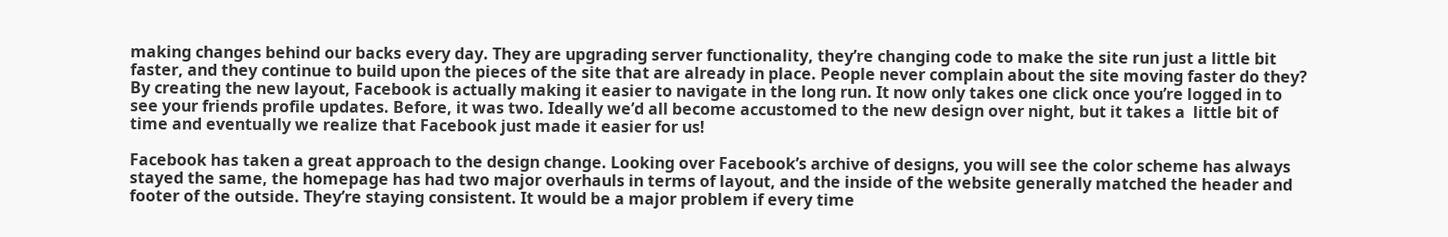making changes behind our backs every day. They are upgrading server functionality, they’re changing code to make the site run just a little bit faster, and they continue to build upon the pieces of the site that are already in place. People never complain about the site moving faster do they? By creating the new layout, Facebook is actually making it easier to navigate in the long run. It now only takes one click once you’re logged in to see your friends profile updates. Before, it was two. Ideally we’d all become accustomed to the new design over night, but it takes a  little bit of time and eventually we realize that Facebook just made it easier for us!

Facebook has taken a great approach to the design change. Looking over Facebook’s archive of designs, you will see the color scheme has always stayed the same, the homepage has had two major overhauls in terms of layout, and the inside of the website generally matched the header and footer of the outside. They’re staying consistent. It would be a major problem if every time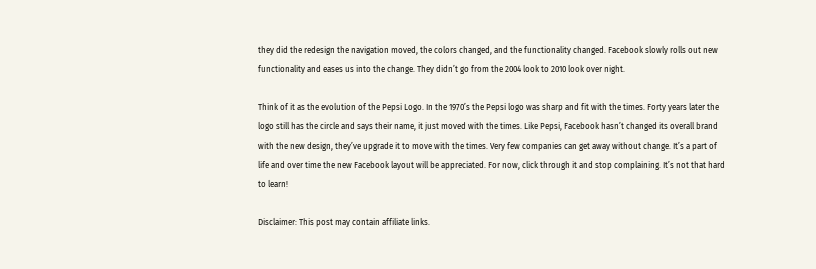they did the redesign the navigation moved, the colors changed, and the functionality changed. Facebook slowly rolls out new functionality and eases us into the change. They didn’t go from the 2004 look to 2010 look over night.

Think of it as the evolution of the Pepsi Logo. In the 1970’s the Pepsi logo was sharp and fit with the times. Forty years later the logo still has the circle and says their name, it just moved with the times. Like Pepsi, Facebook hasn’t changed its overall brand with the new design, they’ve upgrade it to move with the times. Very few companies can get away without change. It’s a part of life and over time the new Facebook layout will be appreciated. For now, click through it and stop complaining. It’s not that hard to learn!

Disclaimer: This post may contain affiliate links.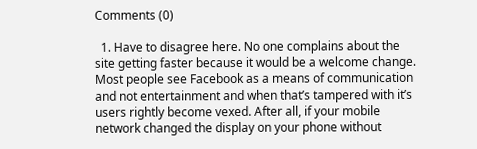Comments (0)

  1. Have to disagree here. No one complains about the site getting faster because it would be a welcome change. Most people see Facebook as a means of communication and not entertainment and when that’s tampered with it’s users rightly become vexed. After all, if your mobile network changed the display on your phone without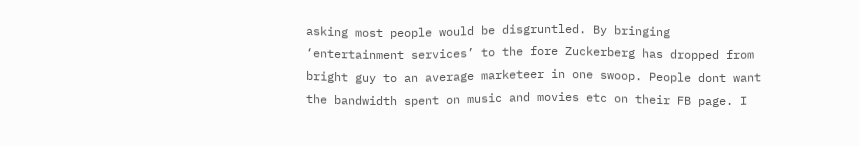asking most people would be disgruntled. By bringing ‘entertainment services’ to the fore Zuckerberg has dropped from bright guy to an average marketeer in one swoop. People dont want the bandwidth spent on music and movies etc on their FB page. I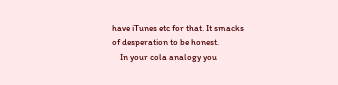have iTunes etc for that. It smacks of desperation to be honest.
    In your cola analogy you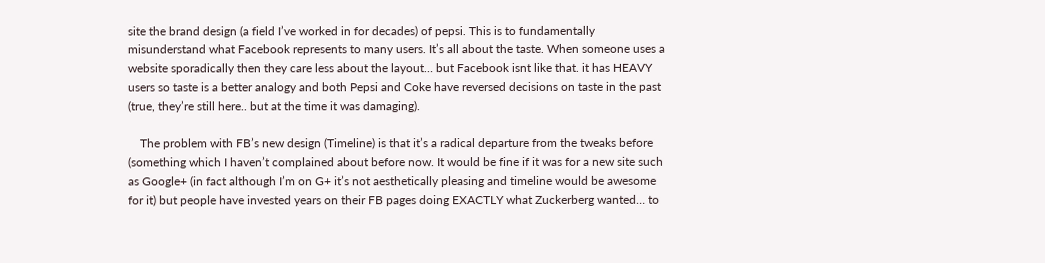site the brand design (a field I’ve worked in for decades) of pepsi. This is to fundamentally misunderstand what Facebook represents to many users. It’s all about the taste. When someone uses a website sporadically then they care less about the layout… but Facebook isnt like that. it has HEAVY users so taste is a better analogy and both Pepsi and Coke have reversed decisions on taste in the past (true, they’re still here.. but at the time it was damaging).

    The problem with FB’s new design (Timeline) is that it’s a radical departure from the tweaks before (something which I haven’t complained about before now. It would be fine if it was for a new site such as Google+ (in fact although I’m on G+ it’s not aesthetically pleasing and timeline would be awesome for it) but people have invested years on their FB pages doing EXACTLY what Zuckerberg wanted… to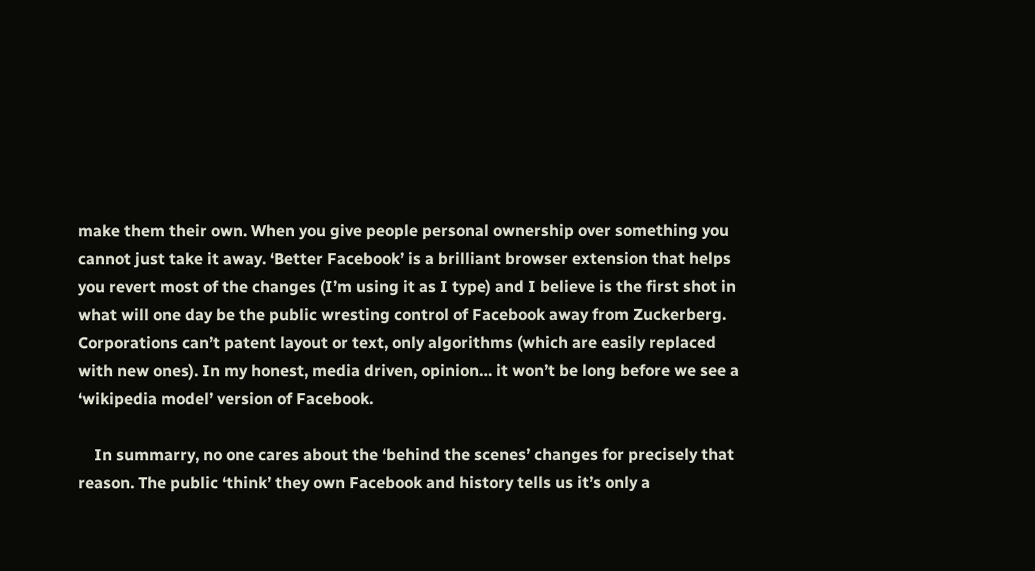make them their own. When you give people personal ownership over something you cannot just take it away. ‘Better Facebook’ is a brilliant browser extension that helps you revert most of the changes (I’m using it as I type) and I believe is the first shot in what will one day be the public wresting control of Facebook away from Zuckerberg. Corporations can’t patent layout or text, only algorithms (which are easily replaced with new ones). In my honest, media driven, opinion… it won’t be long before we see a ‘wikipedia model’ version of Facebook.

    In summarry, no one cares about the ‘behind the scenes’ changes for precisely that reason. The public ‘think’ they own Facebook and history tells us it’s only a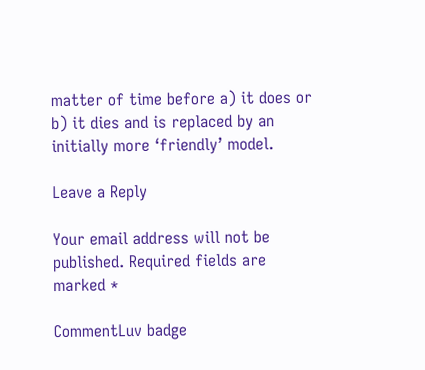matter of time before a) it does or b) it dies and is replaced by an initially more ‘friendly’ model.

Leave a Reply

Your email address will not be published. Required fields are marked *

CommentLuv badge